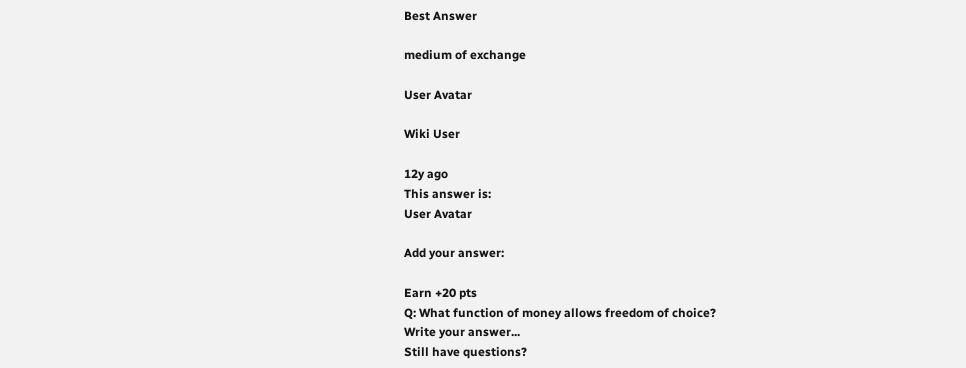Best Answer

medium of exchange

User Avatar

Wiki User

12y ago
This answer is:
User Avatar

Add your answer:

Earn +20 pts
Q: What function of money allows freedom of choice?
Write your answer...
Still have questions?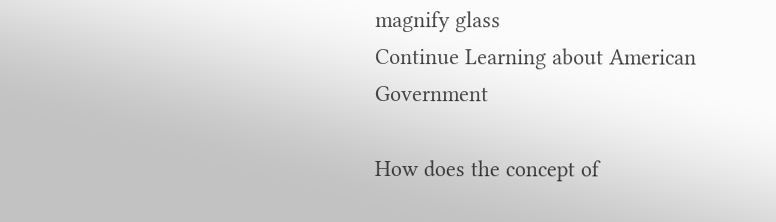magnify glass
Continue Learning about American Government

How does the concept of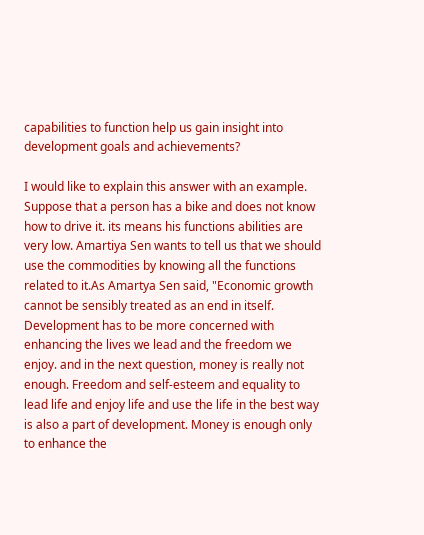capabilities to function help us gain insight into development goals and achievements?

I would like to explain this answer with an example. Suppose that a person has a bike and does not know how to drive it. its means his functions abilities are very low. Amartiya Sen wants to tell us that we should use the commodities by knowing all the functions related to it.As Amartya Sen said, "Economic growth cannot be sensibly treated as an end in itself. Development has to be more concerned with enhancing the lives we lead and the freedom we enjoy. and in the next question, money is really not enough. Freedom and self-esteem and equality to lead life and enjoy life and use the life in the best way is also a part of development. Money is enough only to enhance the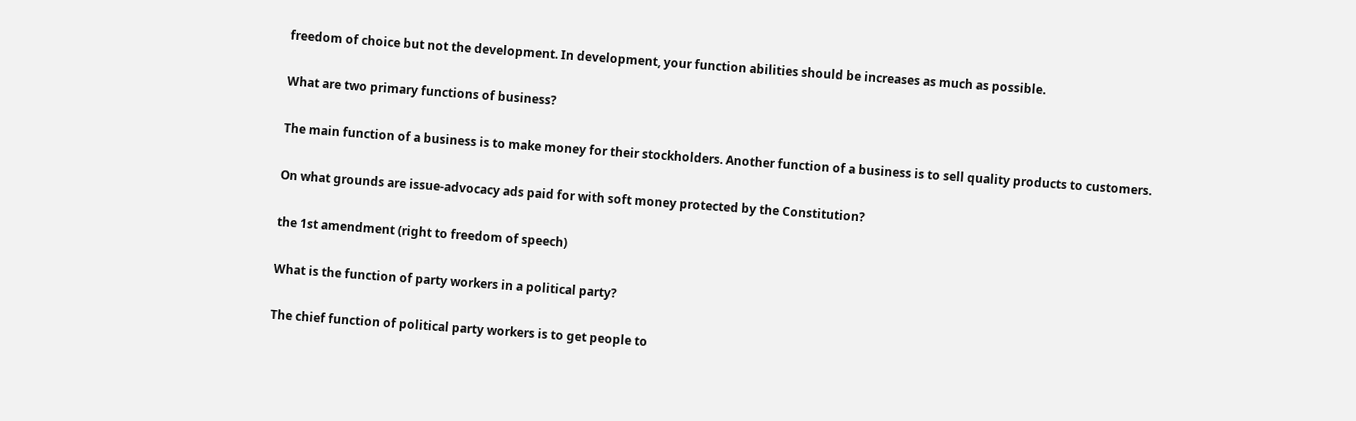freedom of choice but not the development. In development, your function abilities should be increases as much as possible.

What are two primary functions of business?

The main function of a business is to make money for their stockholders. Another function of a business is to sell quality products to customers.

On what grounds are issue-advocacy ads paid for with soft money protected by the Constitution?

the 1st amendment (right to freedom of speech)

What is the function of party workers in a political party?

The chief function of political party workers is to get people to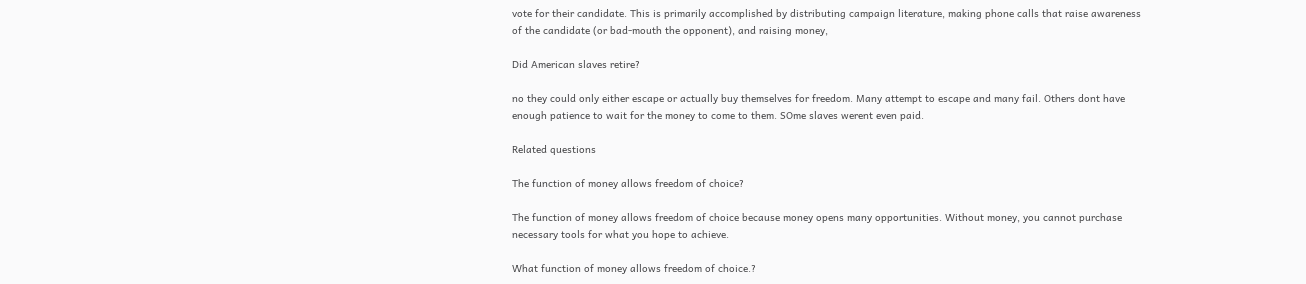vote for their candidate. This is primarily accomplished by distributing campaign literature, making phone calls that raise awareness of the candidate (or bad-mouth the opponent), and raising money,

Did American slaves retire?

no they could only either escape or actually buy themselves for freedom. Many attempt to escape and many fail. Others dont have enough patience to wait for the money to come to them. SOme slaves werent even paid.

Related questions

The function of money allows freedom of choice?

The function of money allows freedom of choice because money opens many opportunities. Without money, you cannot purchase necessary tools for what you hope to achieve.

What function of money allows freedom of choice.?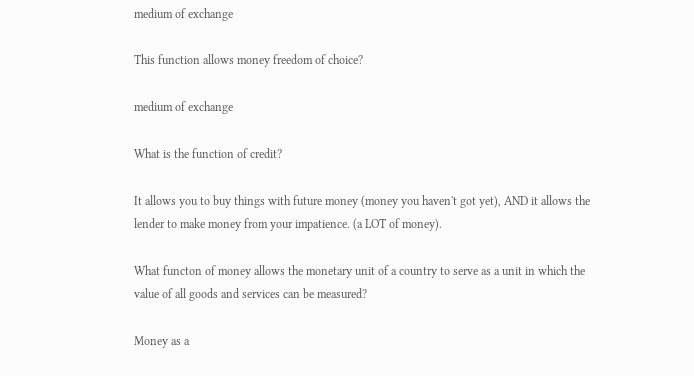medium of exchange

This function allows money freedom of choice?

medium of exchange

What is the function of credit?

It allows you to buy things with future money (money you haven't got yet), AND it allows the lender to make money from your impatience. (a LOT of money).

What functon of money allows the monetary unit of a country to serve as a unit in which the value of all goods and services can be measured?

Money as a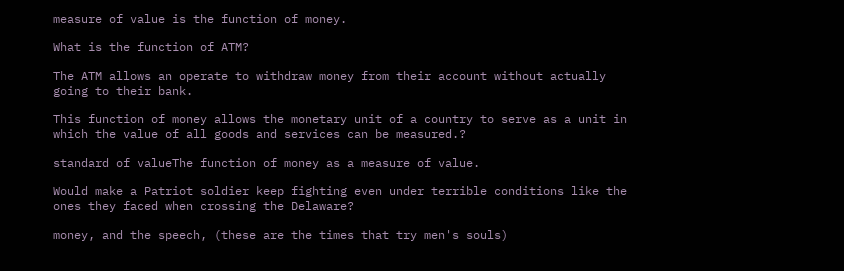measure of value is the function of money.

What is the function of ATM?

The ATM allows an operate to withdraw money from their account without actually going to their bank.

This function of money allows the monetary unit of a country to serve as a unit in which the value of all goods and services can be measured.?

standard of valueThe function of money as a measure of value.

Would make a Patriot soldier keep fighting even under terrible conditions like the ones they faced when crossing the Delaware?

money, and the speech, (these are the times that try men's souls)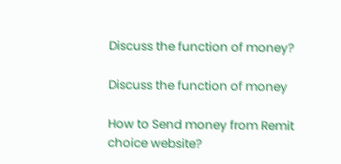Discuss the function of money?

Discuss the function of money

How to Send money from Remit choice website?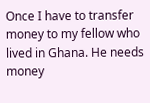Once I have to transfer money to my fellow who lived in Ghana. He needs money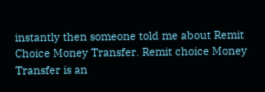instantly then someone told me about Remit Choice Money Transfer. Remit choice Money Transfer is an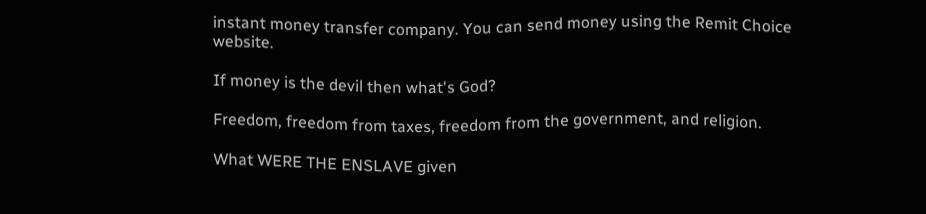instant money transfer company. You can send money using the Remit Choice website.

If money is the devil then what's God?

Freedom, freedom from taxes, freedom from the government, and religion.

What WERE THE ENSLAVE given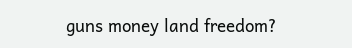guns money land freedom?